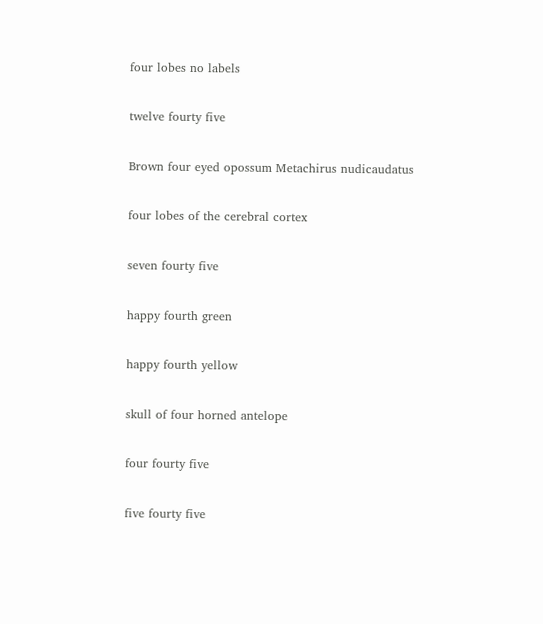four lobes no labels

twelve fourty five

Brown four eyed opossum Metachirus nudicaudatus

four lobes of the cerebral cortex

seven fourty five

happy fourth green

happy fourth yellow

skull of four horned antelope

four fourty five

five fourty five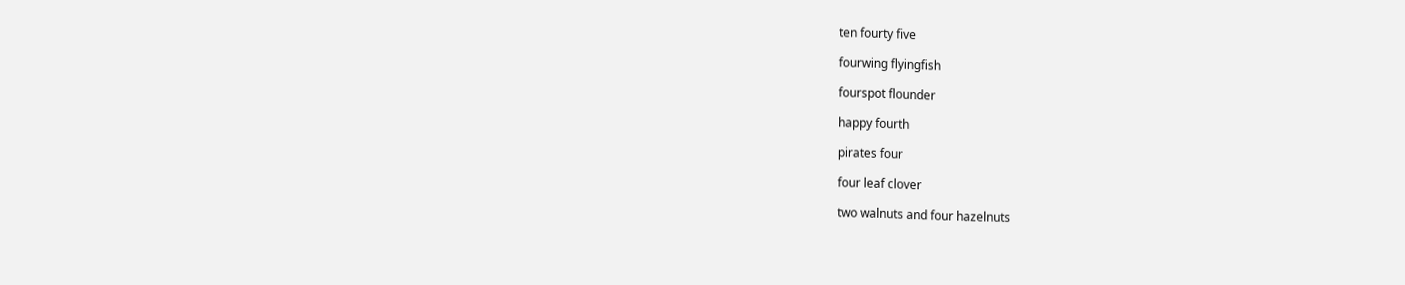ten fourty five

fourwing flyingfish

fourspot flounder

happy fourth

pirates four

four leaf clover

two walnuts and four hazelnuts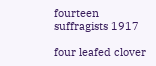fourteen suffragists 1917

four leafed clover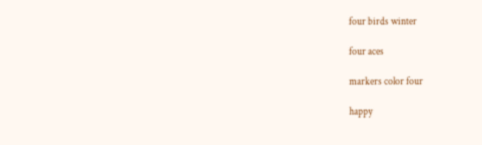four birds winter

four aces

markers color four

happy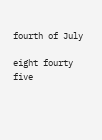fourth of July

eight fourty five